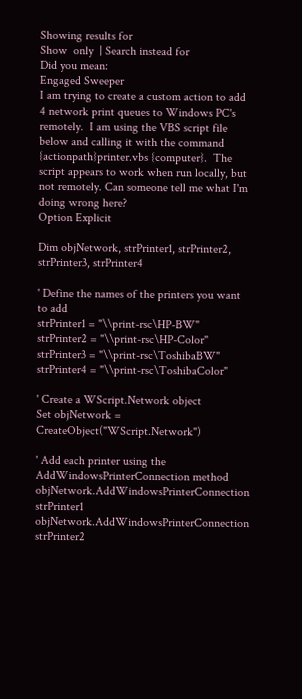Showing results for
Show  only  | Search instead for
Did you mean:
Engaged Sweeper
I am trying to create a custom action to add 4 network print queues to Windows PC's remotely.  I am using the VBS script file below and calling it with the command {actionpath}printer.vbs {computer}.  The script appears to work when run locally, but not remotely. Can someone tell me what I'm doing wrong here?
Option Explicit

Dim objNetwork, strPrinter1, strPrinter2, strPrinter3, strPrinter4

' Define the names of the printers you want to add
strPrinter1 = "\\print-rsc\HP-BW"
strPrinter2 = "\\print-rsc\HP-Color"
strPrinter3 = "\\print-rsc\ToshibaBW"
strPrinter4 = "\\print-rsc\ToshibaColor"

' Create a WScript.Network object
Set objNetwork = CreateObject("WScript.Network")

' Add each printer using the AddWindowsPrinterConnection method
objNetwork.AddWindowsPrinterConnection strPrinter1
objNetwork.AddWindowsPrinterConnection strPrinter2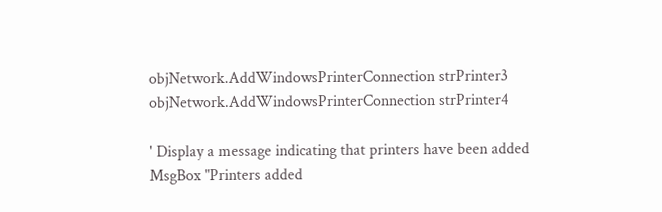objNetwork.AddWindowsPrinterConnection strPrinter3
objNetwork.AddWindowsPrinterConnection strPrinter4

' Display a message indicating that printers have been added
MsgBox "Printers added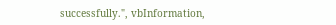successfully.", vbInformation,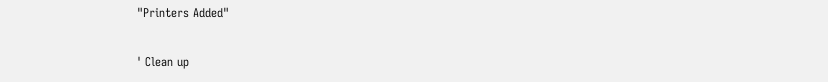"Printers Added"

' Clean up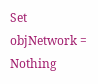Set objNetwork = Nothing